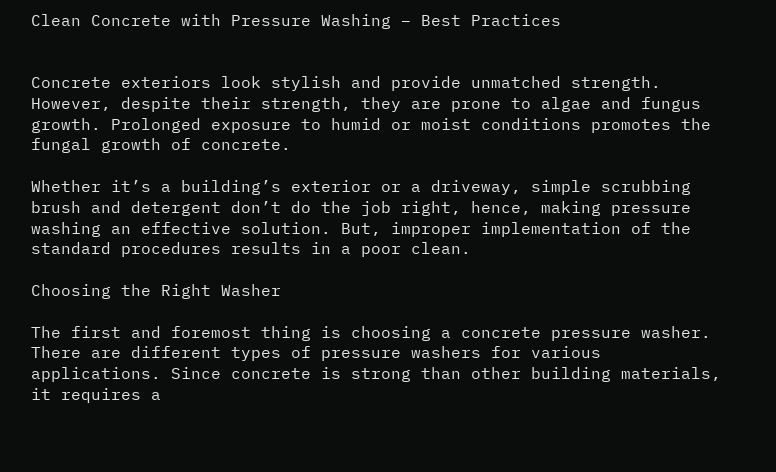Clean Concrete with Pressure Washing – Best Practices


Concrete exteriors look stylish and provide unmatched strength. However, despite their strength, they are prone to algae and fungus growth. Prolonged exposure to humid or moist conditions promotes the fungal growth of concrete.

Whether it’s a building’s exterior or a driveway, simple scrubbing brush and detergent don’t do the job right, hence, making pressure washing an effective solution. But, improper implementation of the standard procedures results in a poor clean.

Choosing the Right Washer

The first and foremost thing is choosing a concrete pressure washer. There are different types of pressure washers for various applications. Since concrete is strong than other building materials, it requires a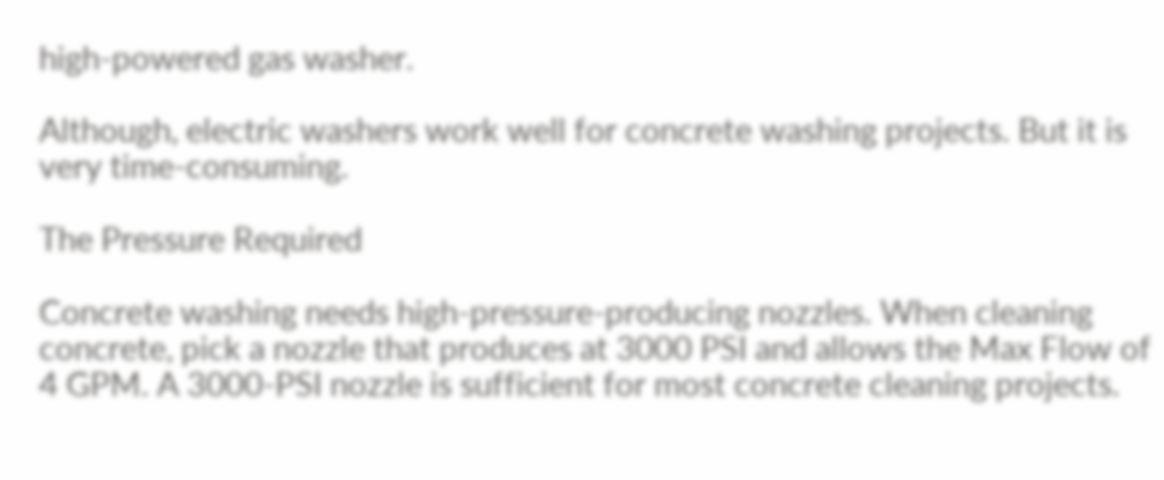high-powered gas washer.

Although, electric washers work well for concrete washing projects. But it is very time-consuming.

The Pressure Required

Concrete washing needs high-pressure-producing nozzles. When cleaning concrete, pick a nozzle that produces at 3000 PSI and allows the Max Flow of 4 GPM. A 3000-PSI nozzle is sufficient for most concrete cleaning projects.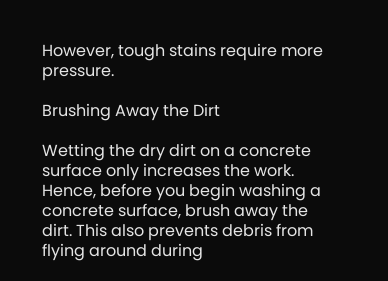However, tough stains require more pressure.

Brushing Away the Dirt

Wetting the dry dirt on a concrete surface only increases the work. Hence, before you begin washing a concrete surface, brush away the dirt. This also prevents debris from flying around during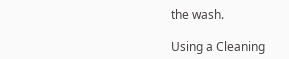the wash.

Using a Cleaning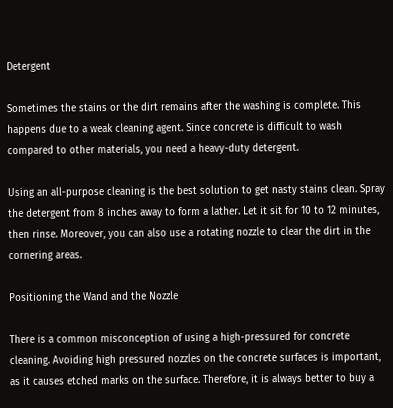Detergent

Sometimes the stains or the dirt remains after the washing is complete. This happens due to a weak cleaning agent. Since concrete is difficult to wash compared to other materials, you need a heavy-duty detergent.

Using an all-purpose cleaning is the best solution to get nasty stains clean. Spray the detergent from 8 inches away to form a lather. Let it sit for 10 to 12 minutes, then rinse. Moreover, you can also use a rotating nozzle to clear the dirt in the cornering areas.

Positioning the Wand and the Nozzle

There is a common misconception of using a high-pressured for concrete cleaning. Avoiding high pressured nozzles on the concrete surfaces is important, as it causes etched marks on the surface. Therefore, it is always better to buy a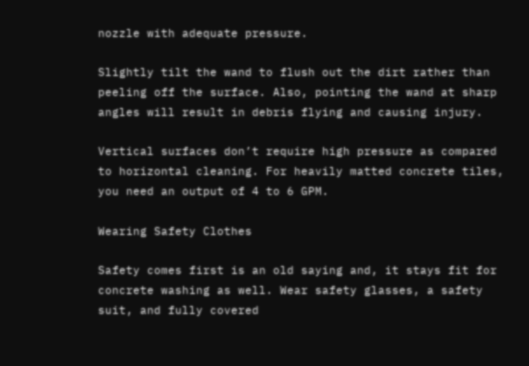nozzle with adequate pressure.

Slightly tilt the wand to flush out the dirt rather than peeling off the surface. Also, pointing the wand at sharp angles will result in debris flying and causing injury.

Vertical surfaces don’t require high pressure as compared to horizontal cleaning. For heavily matted concrete tiles, you need an output of 4 to 6 GPM.

Wearing Safety Clothes

Safety comes first is an old saying and, it stays fit for concrete washing as well. Wear safety glasses, a safety suit, and fully covered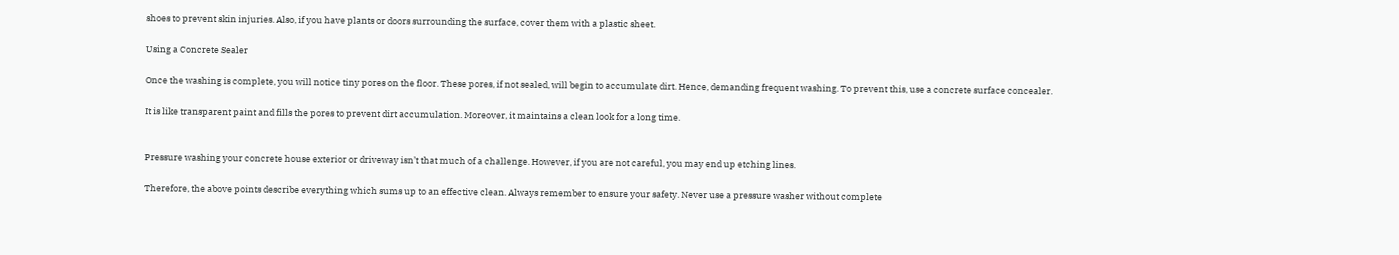shoes to prevent skin injuries. Also, if you have plants or doors surrounding the surface, cover them with a plastic sheet.

Using a Concrete Sealer

Once the washing is complete, you will notice tiny pores on the floor. These pores, if not sealed, will begin to accumulate dirt. Hence, demanding frequent washing. To prevent this, use a concrete surface concealer.

It is like transparent paint and fills the pores to prevent dirt accumulation. Moreover, it maintains a clean look for a long time.


Pressure washing your concrete house exterior or driveway isn’t that much of a challenge. However, if you are not careful, you may end up etching lines.

Therefore, the above points describe everything which sums up to an effective clean. Always remember to ensure your safety. Never use a pressure washer without complete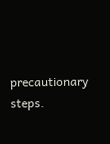precautionary steps.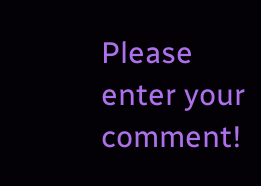Please enter your comment!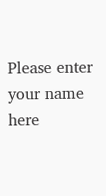Please enter your name here